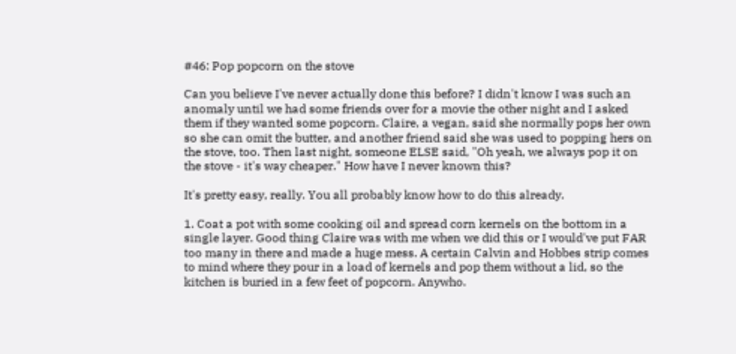#46: Pop popcorn on the stove

Can you believe I've never actually done this before? I didn't know I was such an anomaly until we had some friends over for a movie the other night and I asked them if they wanted some popcorn. Claire, a vegan, said she normally pops her own so she can omit the butter, and another friend said she was used to popping hers on the stove, too. Then last night, someone ELSE said, "Oh yeah, we always pop it on the stove - it's way cheaper." How have I never known this?

It's pretty easy, really. You all probably know how to do this already.

1. Coat a pot with some cooking oil and spread corn kernels on the bottom in a single layer. Good thing Claire was with me when we did this or I would've put FAR too many in there and made a huge mess. A certain Calvin and Hobbes strip comes to mind where they pour in a load of kernels and pop them without a lid, so the kitchen is buried in a few feet of popcorn. Anywho.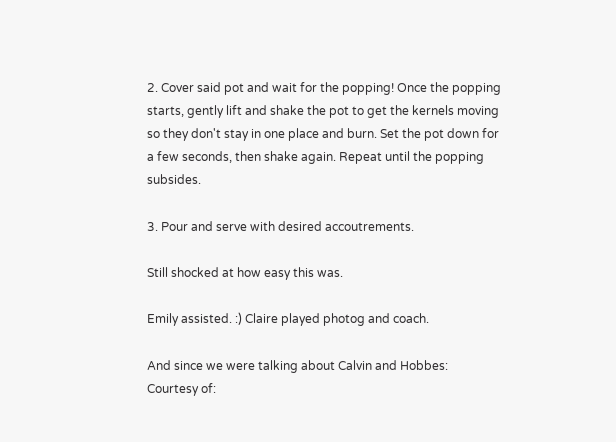2. Cover said pot and wait for the popping! Once the popping starts, gently lift and shake the pot to get the kernels moving so they don't stay in one place and burn. Set the pot down for a few seconds, then shake again. Repeat until the popping subsides.

3. Pour and serve with desired accoutrements.

Still shocked at how easy this was.

Emily assisted. :) Claire played photog and coach.

And since we were talking about Calvin and Hobbes:
Courtesy of: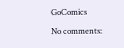GoComics

No comments: